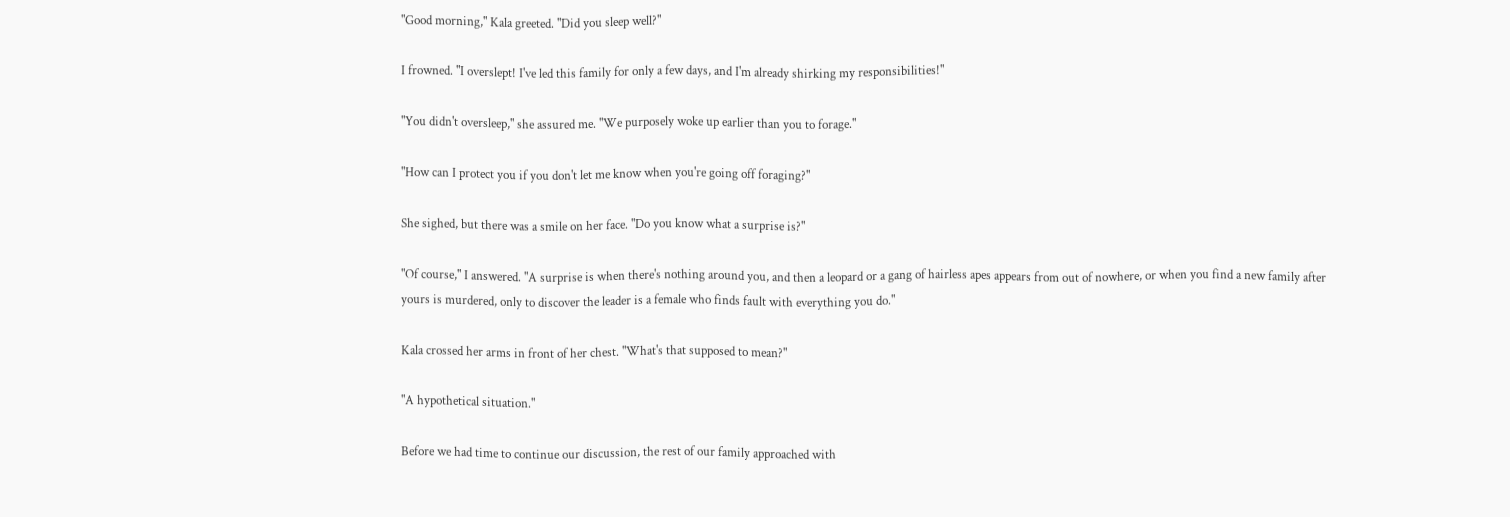"Good morning," Kala greeted. "Did you sleep well?"

I frowned. "I overslept! I've led this family for only a few days, and I'm already shirking my responsibilities!"

"You didn't oversleep," she assured me. "We purposely woke up earlier than you to forage."

"How can I protect you if you don't let me know when you're going off foraging?"

She sighed, but there was a smile on her face. "Do you know what a surprise is?"

"Of course," I answered. "A surprise is when there's nothing around you, and then a leopard or a gang of hairless apes appears from out of nowhere, or when you find a new family after yours is murdered, only to discover the leader is a female who finds fault with everything you do."

Kala crossed her arms in front of her chest. "What's that supposed to mean?"

"A hypothetical situation."

Before we had time to continue our discussion, the rest of our family approached with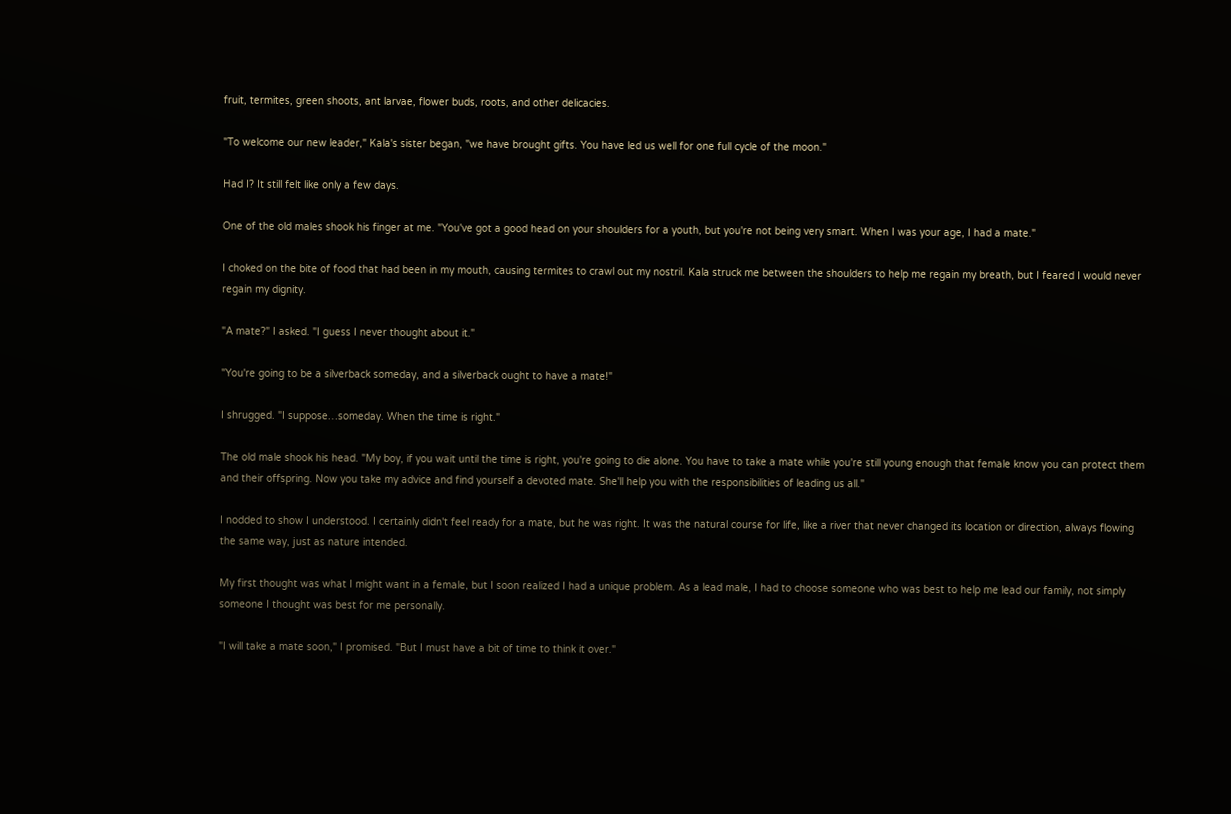fruit, termites, green shoots, ant larvae, flower buds, roots, and other delicacies.

"To welcome our new leader," Kala's sister began, "we have brought gifts. You have led us well for one full cycle of the moon."

Had I? It still felt like only a few days.

One of the old males shook his finger at me. "You've got a good head on your shoulders for a youth, but you're not being very smart. When I was your age, I had a mate."

I choked on the bite of food that had been in my mouth, causing termites to crawl out my nostril. Kala struck me between the shoulders to help me regain my breath, but I feared I would never regain my dignity.

"A mate?" I asked. "I guess I never thought about it."

"You're going to be a silverback someday, and a silverback ought to have a mate!"

I shrugged. "I suppose…someday. When the time is right."

The old male shook his head. "My boy, if you wait until the time is right, you're going to die alone. You have to take a mate while you're still young enough that female know you can protect them and their offspring. Now you take my advice and find yourself a devoted mate. She'll help you with the responsibilities of leading us all."

I nodded to show I understood. I certainly didn't feel ready for a mate, but he was right. It was the natural course for life, like a river that never changed its location or direction, always flowing the same way, just as nature intended.

My first thought was what I might want in a female, but I soon realized I had a unique problem. As a lead male, I had to choose someone who was best to help me lead our family, not simply someone I thought was best for me personally.

"I will take a mate soon," I promised. "But I must have a bit of time to think it over."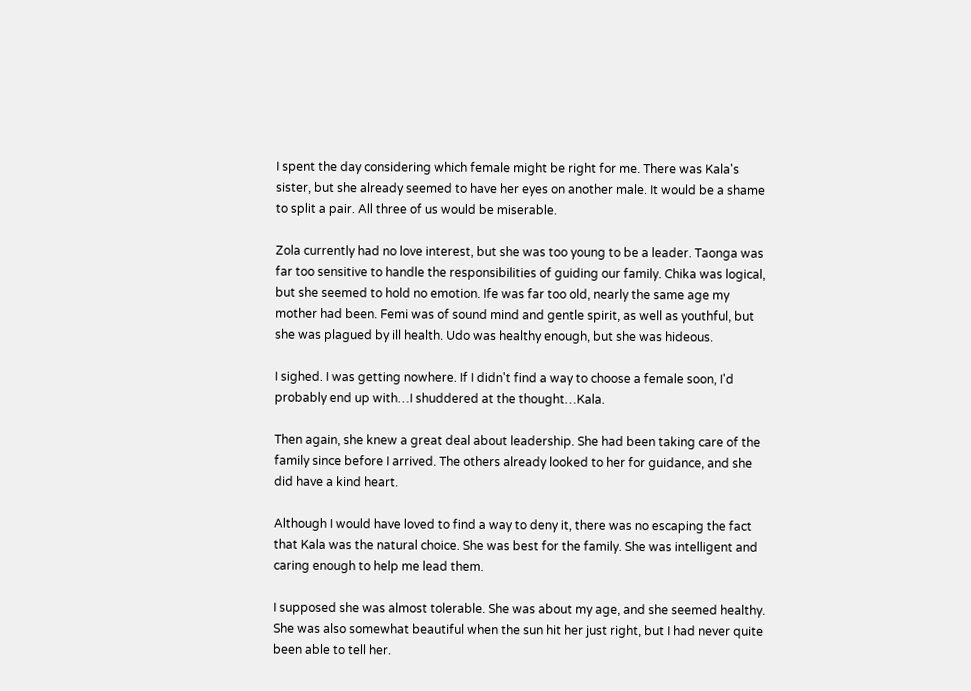I spent the day considering which female might be right for me. There was Kala's sister, but she already seemed to have her eyes on another male. It would be a shame to split a pair. All three of us would be miserable.

Zola currently had no love interest, but she was too young to be a leader. Taonga was far too sensitive to handle the responsibilities of guiding our family. Chika was logical, but she seemed to hold no emotion. Ife was far too old, nearly the same age my mother had been. Femi was of sound mind and gentle spirit, as well as youthful, but she was plagued by ill health. Udo was healthy enough, but she was hideous.

I sighed. I was getting nowhere. If I didn't find a way to choose a female soon, I'd probably end up with…I shuddered at the thought…Kala.

Then again, she knew a great deal about leadership. She had been taking care of the family since before I arrived. The others already looked to her for guidance, and she did have a kind heart.

Although I would have loved to find a way to deny it, there was no escaping the fact that Kala was the natural choice. She was best for the family. She was intelligent and caring enough to help me lead them.

I supposed she was almost tolerable. She was about my age, and she seemed healthy. She was also somewhat beautiful when the sun hit her just right, but I had never quite been able to tell her.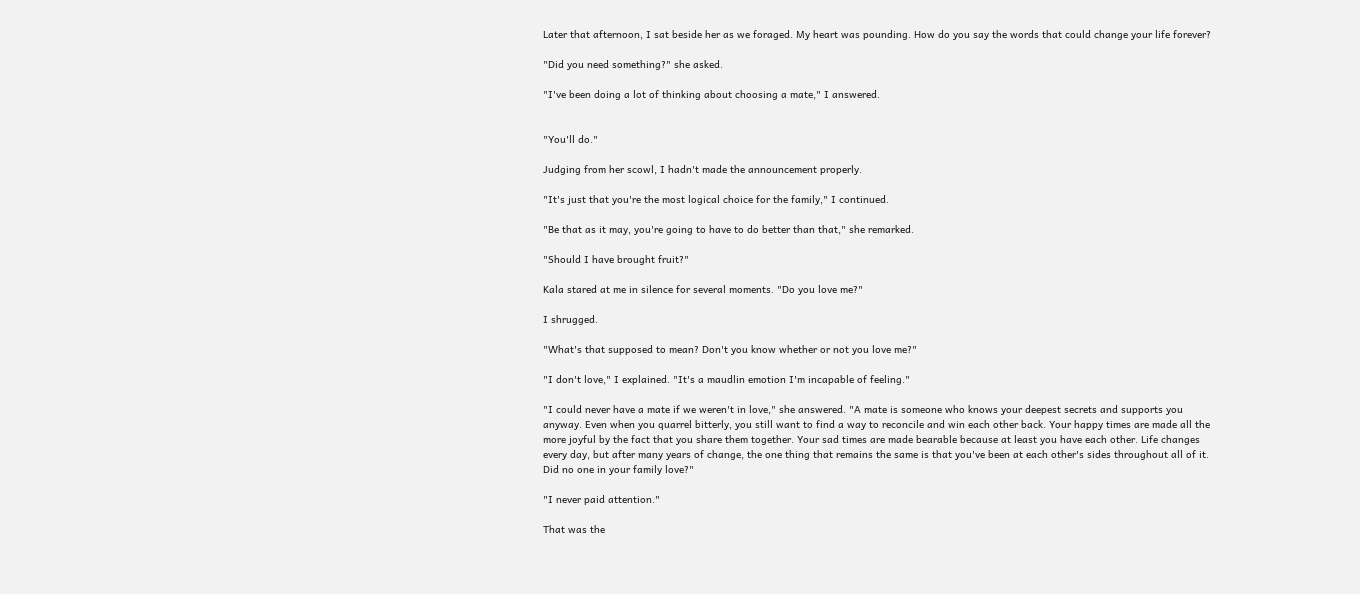Later that afternoon, I sat beside her as we foraged. My heart was pounding. How do you say the words that could change your life forever?

"Did you need something?" she asked.

"I've been doing a lot of thinking about choosing a mate," I answered.


"You'll do."

Judging from her scowl, I hadn't made the announcement properly.

"It's just that you're the most logical choice for the family," I continued.

"Be that as it may, you're going to have to do better than that," she remarked.

"Should I have brought fruit?"

Kala stared at me in silence for several moments. "Do you love me?"

I shrugged.

"What's that supposed to mean? Don't you know whether or not you love me?"

"I don't love," I explained. "It's a maudlin emotion I'm incapable of feeling."

"I could never have a mate if we weren't in love," she answered. "A mate is someone who knows your deepest secrets and supports you anyway. Even when you quarrel bitterly, you still want to find a way to reconcile and win each other back. Your happy times are made all the more joyful by the fact that you share them together. Your sad times are made bearable because at least you have each other. Life changes every day, but after many years of change, the one thing that remains the same is that you've been at each other's sides throughout all of it. Did no one in your family love?"

"I never paid attention."

That was the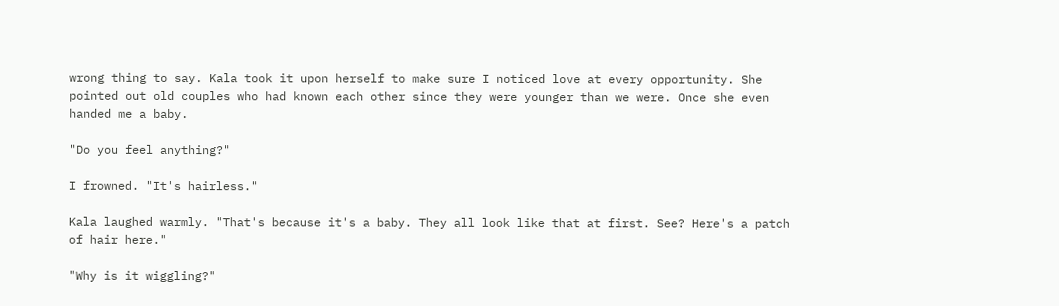wrong thing to say. Kala took it upon herself to make sure I noticed love at every opportunity. She pointed out old couples who had known each other since they were younger than we were. Once she even handed me a baby.

"Do you feel anything?"

I frowned. "It's hairless."

Kala laughed warmly. "That's because it's a baby. They all look like that at first. See? Here's a patch of hair here."

"Why is it wiggling?"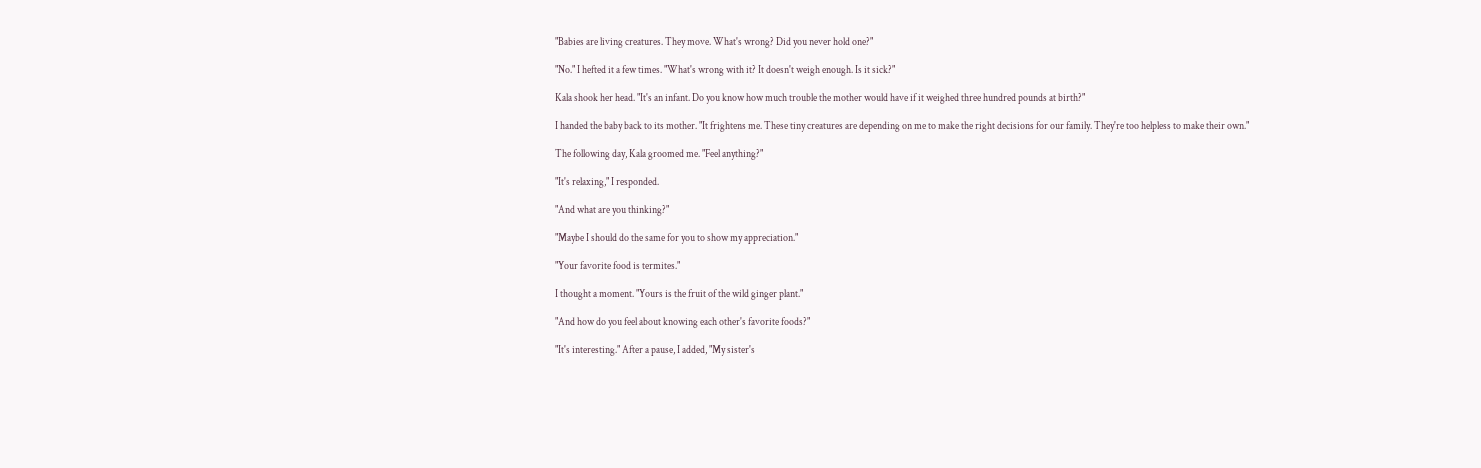"Babies are living creatures. They move. What's wrong? Did you never hold one?"

"No." I hefted it a few times. "What's wrong with it? It doesn't weigh enough. Is it sick?"

Kala shook her head. "It's an infant. Do you know how much trouble the mother would have if it weighed three hundred pounds at birth?"

I handed the baby back to its mother. "It frightens me. These tiny creatures are depending on me to make the right decisions for our family. They're too helpless to make their own."

The following day, Kala groomed me. "Feel anything?"

"It's relaxing," I responded.

"And what are you thinking?"

"Maybe I should do the same for you to show my appreciation."

"Your favorite food is termites."

I thought a moment. "Yours is the fruit of the wild ginger plant."

"And how do you feel about knowing each other's favorite foods?"

"It's interesting." After a pause, I added, "My sister's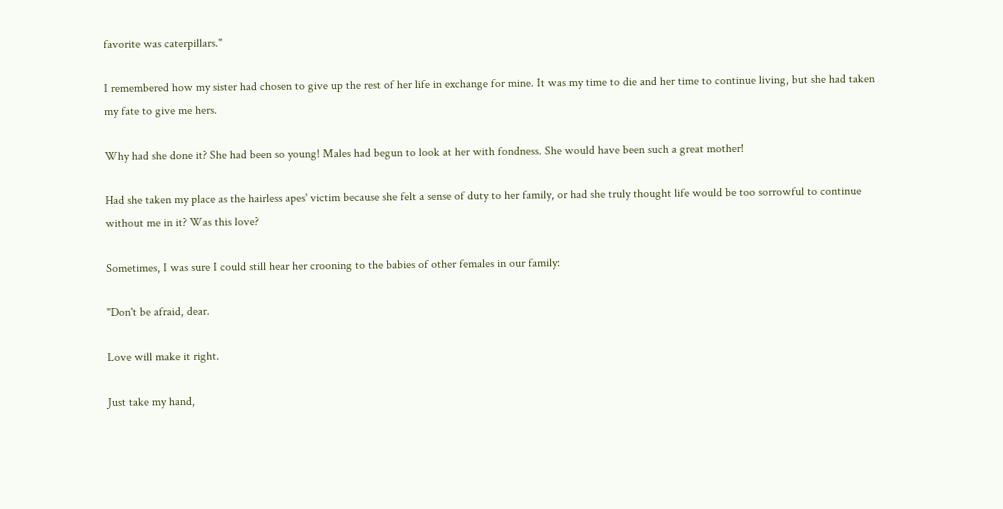favorite was caterpillars."

I remembered how my sister had chosen to give up the rest of her life in exchange for mine. It was my time to die and her time to continue living, but she had taken my fate to give me hers.

Why had she done it? She had been so young! Males had begun to look at her with fondness. She would have been such a great mother!

Had she taken my place as the hairless apes' victim because she felt a sense of duty to her family, or had she truly thought life would be too sorrowful to continue without me in it? Was this love?

Sometimes, I was sure I could still hear her crooning to the babies of other females in our family:

"Don't be afraid, dear.

Love will make it right.

Just take my hand,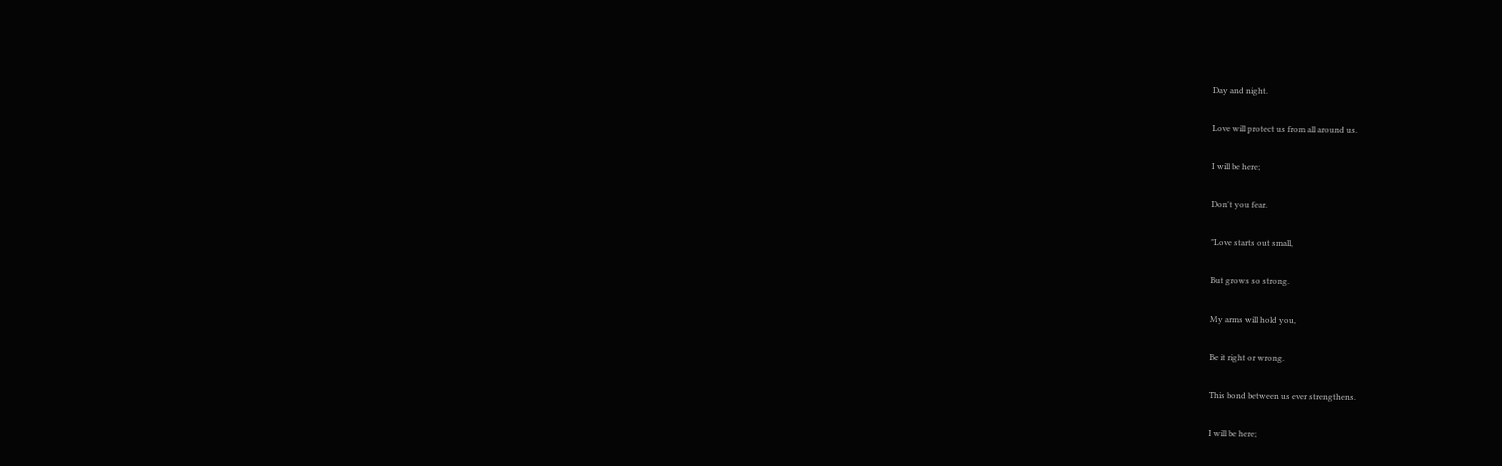Day and night.

Love will protect us from all around us.

I will be here;

Don't you fear.

"Love starts out small,

But grows so strong.

My arms will hold you,

Be it right or wrong.

This bond between us ever strengthens.

I will be here;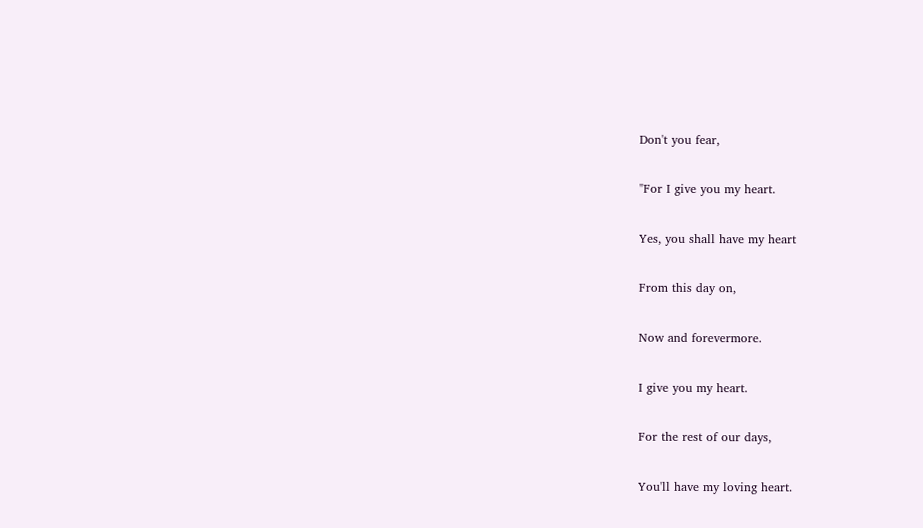Don't you fear,

"For I give you my heart.

Yes, you shall have my heart

From this day on,

Now and forevermore.

I give you my heart.

For the rest of our days,

You'll have my loving heart.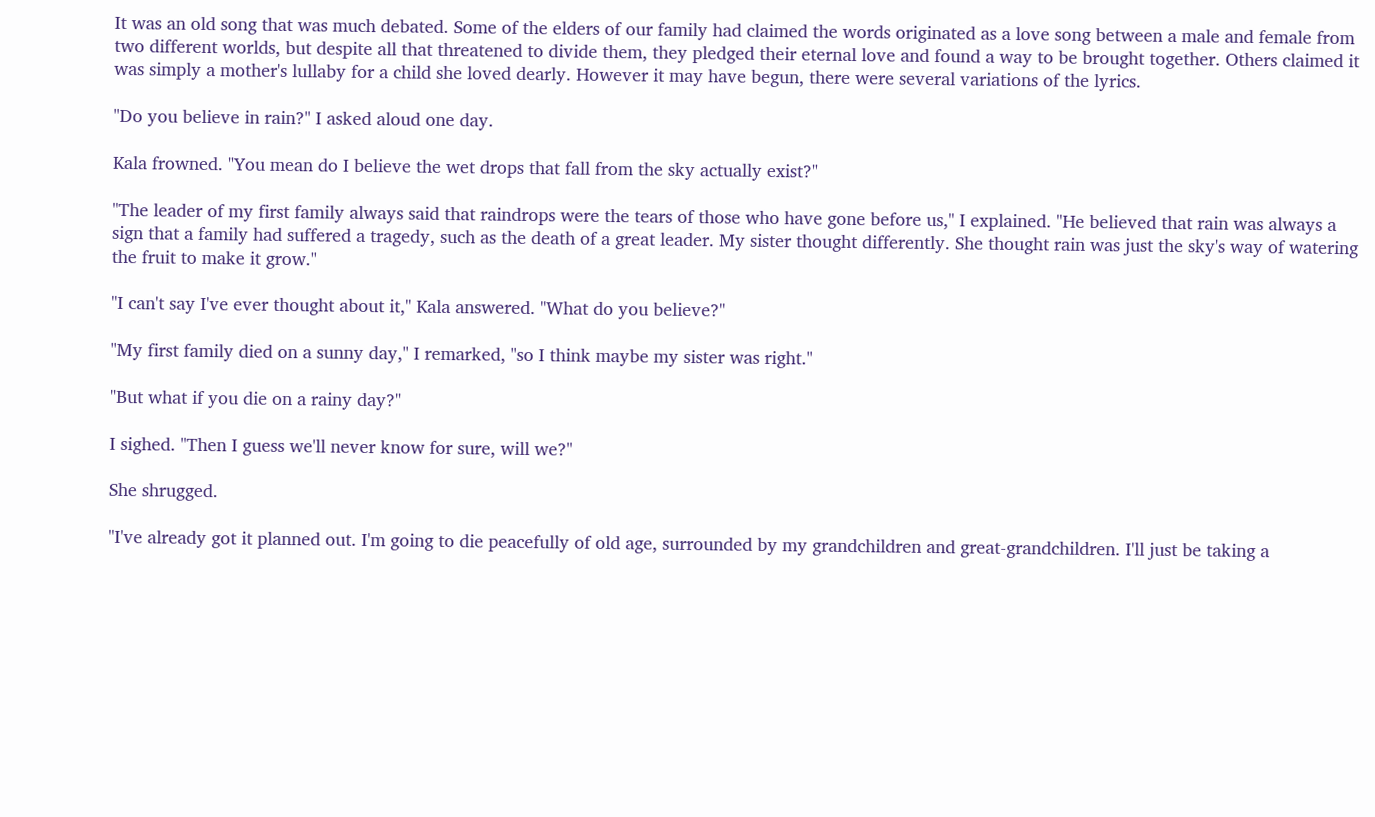It was an old song that was much debated. Some of the elders of our family had claimed the words originated as a love song between a male and female from two different worlds, but despite all that threatened to divide them, they pledged their eternal love and found a way to be brought together. Others claimed it was simply a mother's lullaby for a child she loved dearly. However it may have begun, there were several variations of the lyrics.

"Do you believe in rain?" I asked aloud one day.

Kala frowned. "You mean do I believe the wet drops that fall from the sky actually exist?"

"The leader of my first family always said that raindrops were the tears of those who have gone before us," I explained. "He believed that rain was always a sign that a family had suffered a tragedy, such as the death of a great leader. My sister thought differently. She thought rain was just the sky's way of watering the fruit to make it grow."

"I can't say I've ever thought about it," Kala answered. "What do you believe?"

"My first family died on a sunny day," I remarked, "so I think maybe my sister was right."

"But what if you die on a rainy day?"

I sighed. "Then I guess we'll never know for sure, will we?"

She shrugged.

"I've already got it planned out. I'm going to die peacefully of old age, surrounded by my grandchildren and great-grandchildren. I'll just be taking a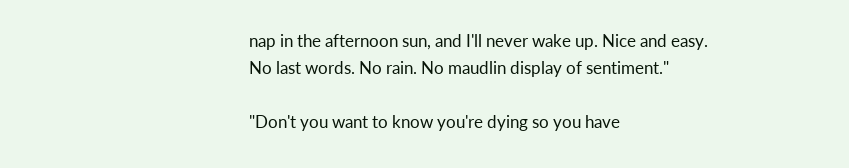nap in the afternoon sun, and I'll never wake up. Nice and easy. No last words. No rain. No maudlin display of sentiment."

"Don't you want to know you're dying so you have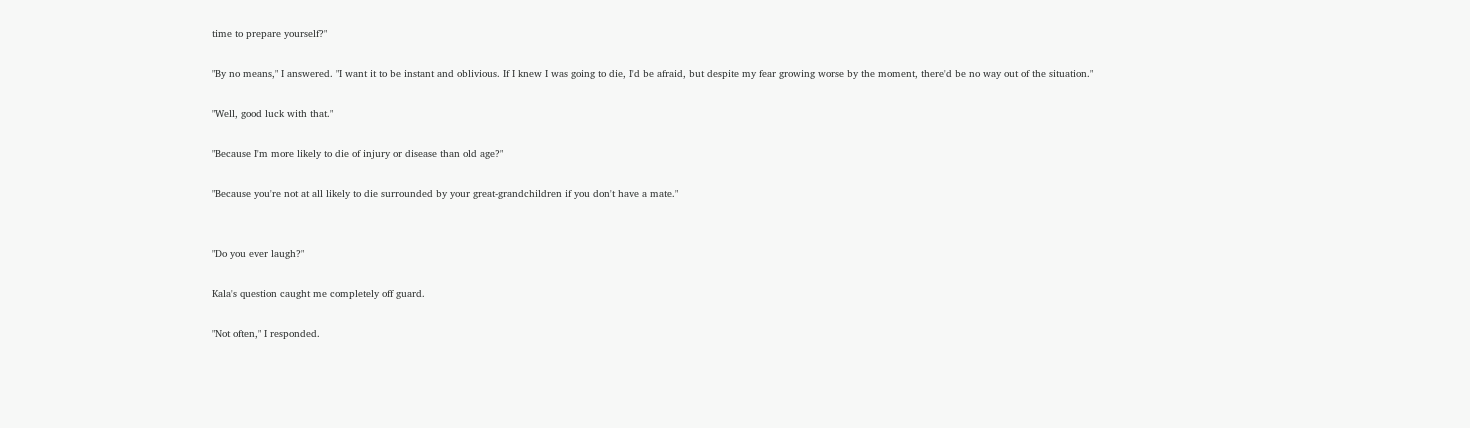time to prepare yourself?"

"By no means," I answered. "I want it to be instant and oblivious. If I knew I was going to die, I'd be afraid, but despite my fear growing worse by the moment, there'd be no way out of the situation."

"Well, good luck with that."

"Because I'm more likely to die of injury or disease than old age?"

"Because you're not at all likely to die surrounded by your great-grandchildren if you don't have a mate."


"Do you ever laugh?"

Kala's question caught me completely off guard.

"Not often," I responded.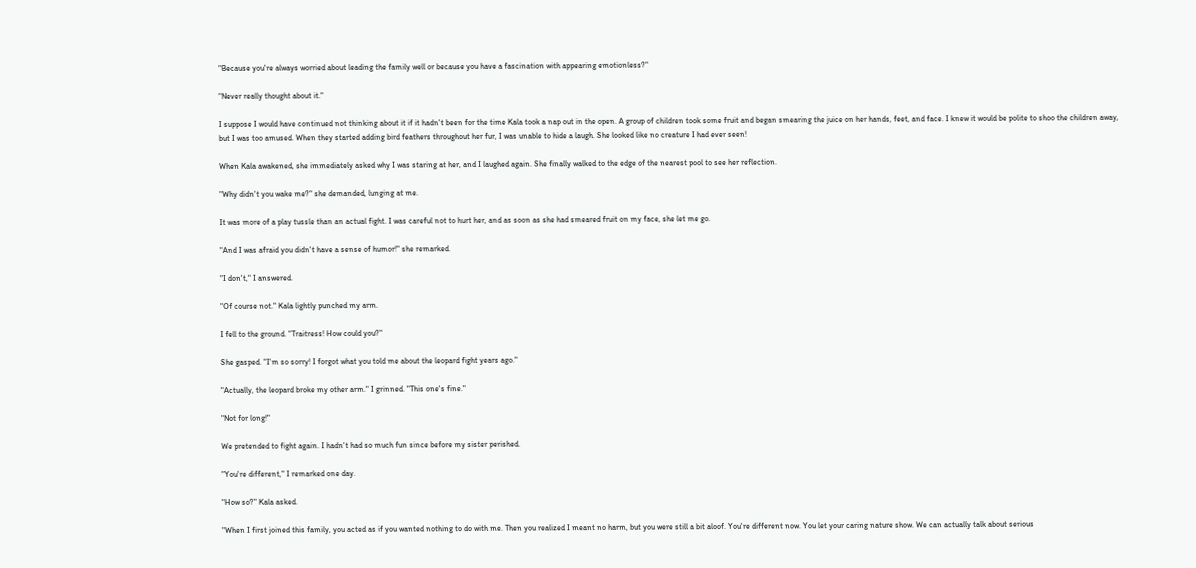"Because you're always worried about leading the family well or because you have a fascination with appearing emotionless?"

"Never really thought about it."

I suppose I would have continued not thinking about it if it hadn't been for the time Kala took a nap out in the open. A group of children took some fruit and began smearing the juice on her hands, feet, and face. I knew it would be polite to shoo the children away, but I was too amused. When they started adding bird feathers throughout her fur, I was unable to hide a laugh. She looked like no creature I had ever seen!

When Kala awakened, she immediately asked why I was staring at her, and I laughed again. She finally walked to the edge of the nearest pool to see her reflection.

"Why didn't you wake me?" she demanded, lunging at me.

It was more of a play tussle than an actual fight. I was careful not to hurt her, and as soon as she had smeared fruit on my face, she let me go.

"And I was afraid you didn't have a sense of humor!" she remarked.

"I don't," I answered.

"Of course not." Kala lightly punched my arm.

I fell to the ground. "Traitress! How could you?"

She gasped. "I'm so sorry! I forgot what you told me about the leopard fight years ago."

"Actually, the leopard broke my other arm." I grinned. "This one's fine."

"Not for long!"

We pretended to fight again. I hadn't had so much fun since before my sister perished.

"You're different," I remarked one day.

"How so?" Kala asked.

"When I first joined this family, you acted as if you wanted nothing to do with me. Then you realized I meant no harm, but you were still a bit aloof. You're different now. You let your caring nature show. We can actually talk about serious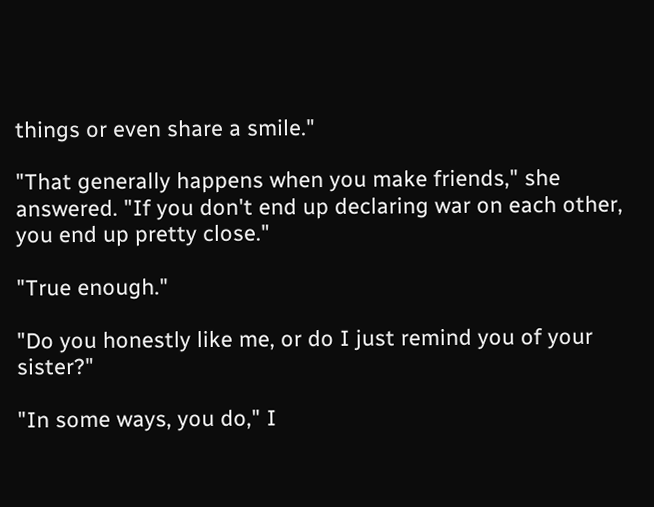things or even share a smile."

"That generally happens when you make friends," she answered. "If you don't end up declaring war on each other, you end up pretty close."

"True enough."

"Do you honestly like me, or do I just remind you of your sister?"

"In some ways, you do," I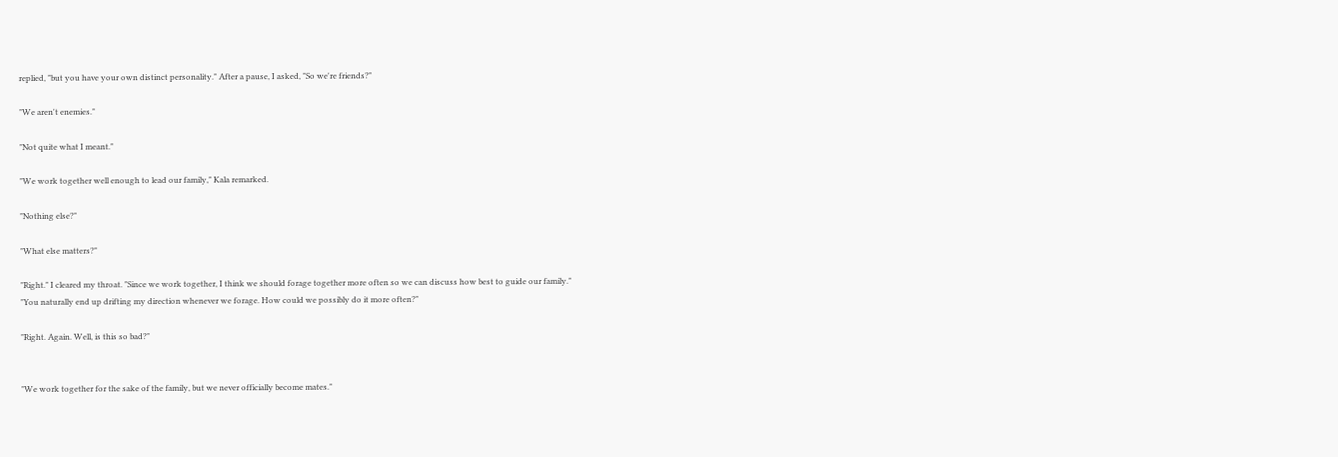replied, "but you have your own distinct personality." After a pause, I asked, "So we're friends?"

"We aren't enemies."

"Not quite what I meant."

"We work together well enough to lead our family," Kala remarked.

"Nothing else?"

"What else matters?"

"Right." I cleared my throat. "Since we work together, I think we should forage together more often so we can discuss how best to guide our family."
"You naturally end up drifting my direction whenever we forage. How could we possibly do it more often?"

"Right. Again. Well, is this so bad?"


"We work together for the sake of the family, but we never officially become mates."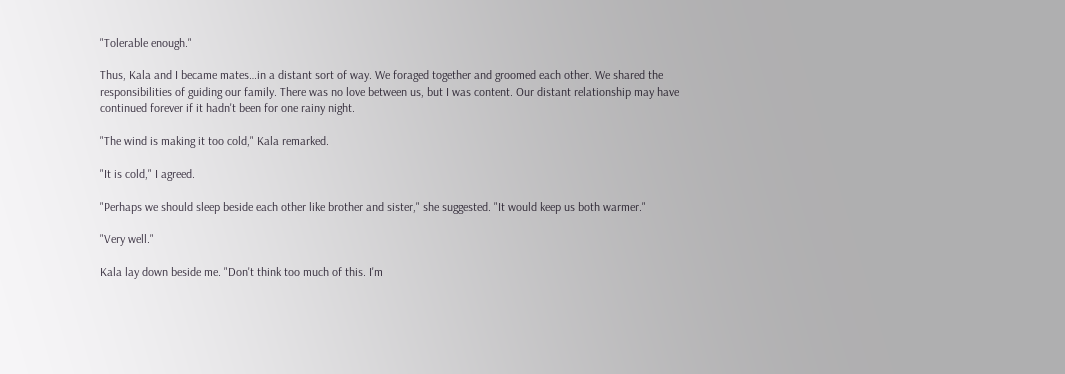"Tolerable enough."

Thus, Kala and I became mates…in a distant sort of way. We foraged together and groomed each other. We shared the responsibilities of guiding our family. There was no love between us, but I was content. Our distant relationship may have continued forever if it hadn't been for one rainy night.

"The wind is making it too cold," Kala remarked.

"It is cold," I agreed.

"Perhaps we should sleep beside each other like brother and sister," she suggested. "It would keep us both warmer."

"Very well."

Kala lay down beside me. "Don't think too much of this. I'm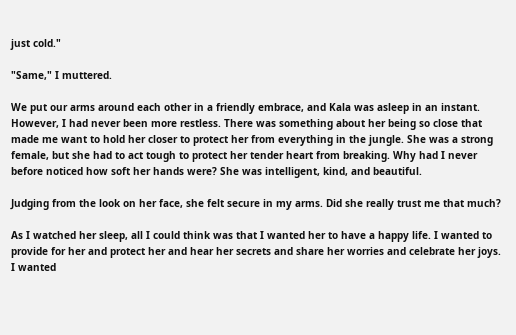just cold."

"Same," I muttered.

We put our arms around each other in a friendly embrace, and Kala was asleep in an instant. However, I had never been more restless. There was something about her being so close that made me want to hold her closer to protect her from everything in the jungle. She was a strong female, but she had to act tough to protect her tender heart from breaking. Why had I never before noticed how soft her hands were? She was intelligent, kind, and beautiful.

Judging from the look on her face, she felt secure in my arms. Did she really trust me that much?

As I watched her sleep, all I could think was that I wanted her to have a happy life. I wanted to provide for her and protect her and hear her secrets and share her worries and celebrate her joys. I wanted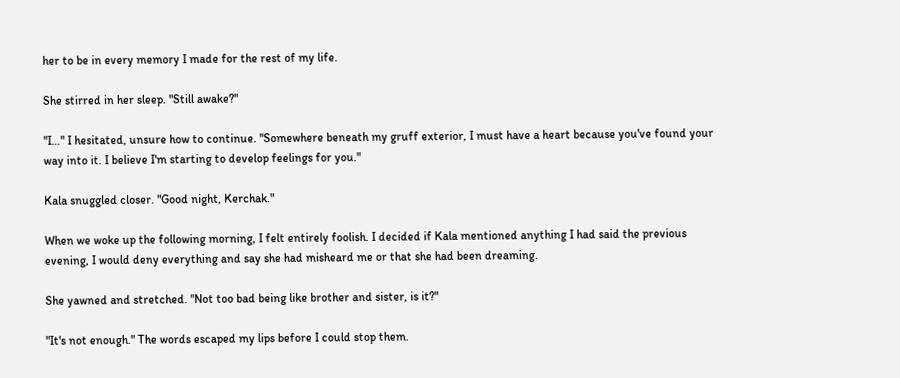her to be in every memory I made for the rest of my life.

She stirred in her sleep. "Still awake?"

"I…" I hesitated, unsure how to continue. "Somewhere beneath my gruff exterior, I must have a heart because you've found your way into it. I believe I'm starting to develop feelings for you."

Kala snuggled closer. "Good night, Kerchak."

When we woke up the following morning, I felt entirely foolish. I decided if Kala mentioned anything I had said the previous evening, I would deny everything and say she had misheard me or that she had been dreaming.

She yawned and stretched. "Not too bad being like brother and sister, is it?"

"It's not enough." The words escaped my lips before I could stop them.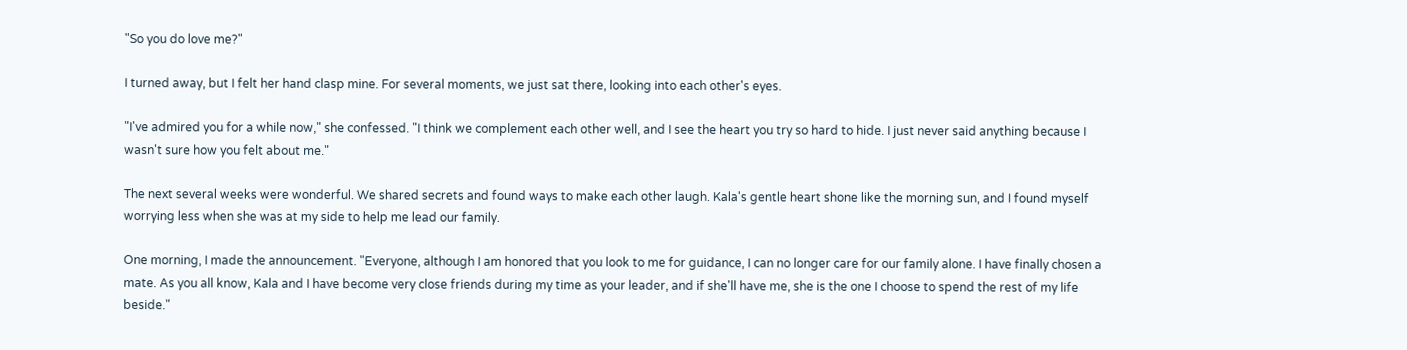"So you do love me?"

I turned away, but I felt her hand clasp mine. For several moments, we just sat there, looking into each other's eyes.

"I've admired you for a while now," she confessed. "I think we complement each other well, and I see the heart you try so hard to hide. I just never said anything because I wasn't sure how you felt about me."

The next several weeks were wonderful. We shared secrets and found ways to make each other laugh. Kala's gentle heart shone like the morning sun, and I found myself worrying less when she was at my side to help me lead our family.

One morning, I made the announcement. "Everyone, although I am honored that you look to me for guidance, I can no longer care for our family alone. I have finally chosen a mate. As you all know, Kala and I have become very close friends during my time as your leader, and if she'll have me, she is the one I choose to spend the rest of my life beside."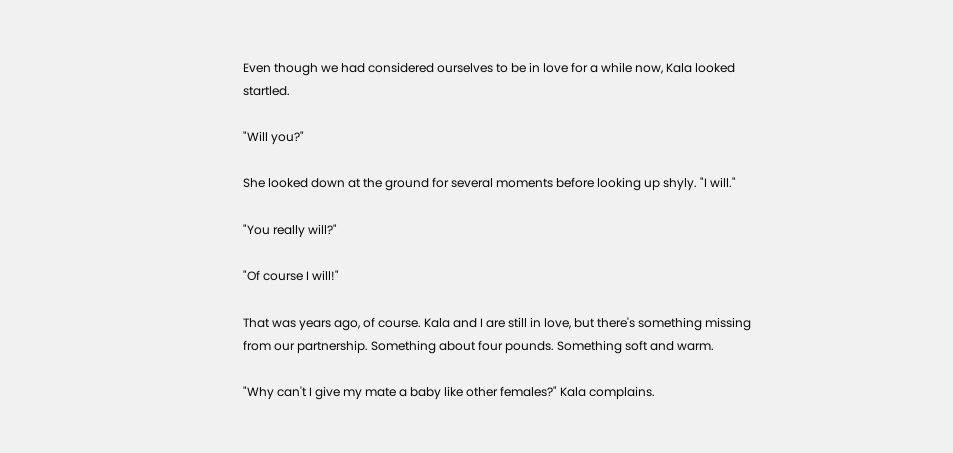Even though we had considered ourselves to be in love for a while now, Kala looked startled.

"Will you?"

She looked down at the ground for several moments before looking up shyly. "I will."

"You really will?"

"Of course I will!"

That was years ago, of course. Kala and I are still in love, but there's something missing from our partnership. Something about four pounds. Something soft and warm.

"Why can't I give my mate a baby like other females?" Kala complains.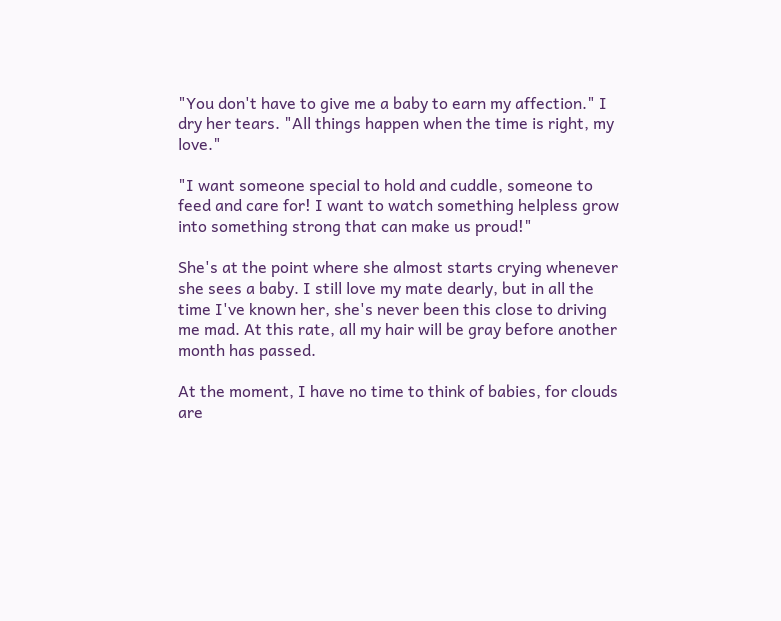"You don't have to give me a baby to earn my affection." I dry her tears. "All things happen when the time is right, my love."

"I want someone special to hold and cuddle, someone to feed and care for! I want to watch something helpless grow into something strong that can make us proud!"

She's at the point where she almost starts crying whenever she sees a baby. I still love my mate dearly, but in all the time I've known her, she's never been this close to driving me mad. At this rate, all my hair will be gray before another month has passed.

At the moment, I have no time to think of babies, for clouds are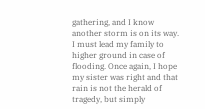gathering, and I know another storm is on its way. I must lead my family to higher ground in case of flooding. Once again, I hope my sister was right and that rain is not the herald of tragedy, but simply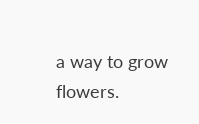a way to grow flowers.